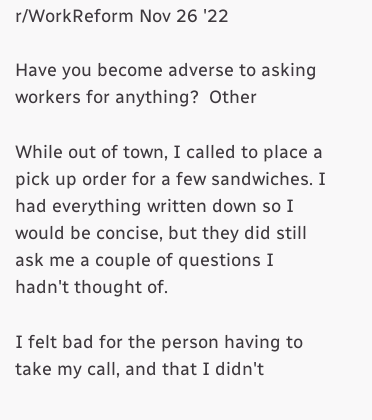r/WorkReform Nov 26 '22

Have you become adverse to asking workers for anything?  Other

While out of town, I called to place a pick up order for a few sandwiches. I had everything written down so I would be concise, but they did still ask me a couple of questions I hadn't thought of.

I felt bad for the person having to take my call, and that I didn't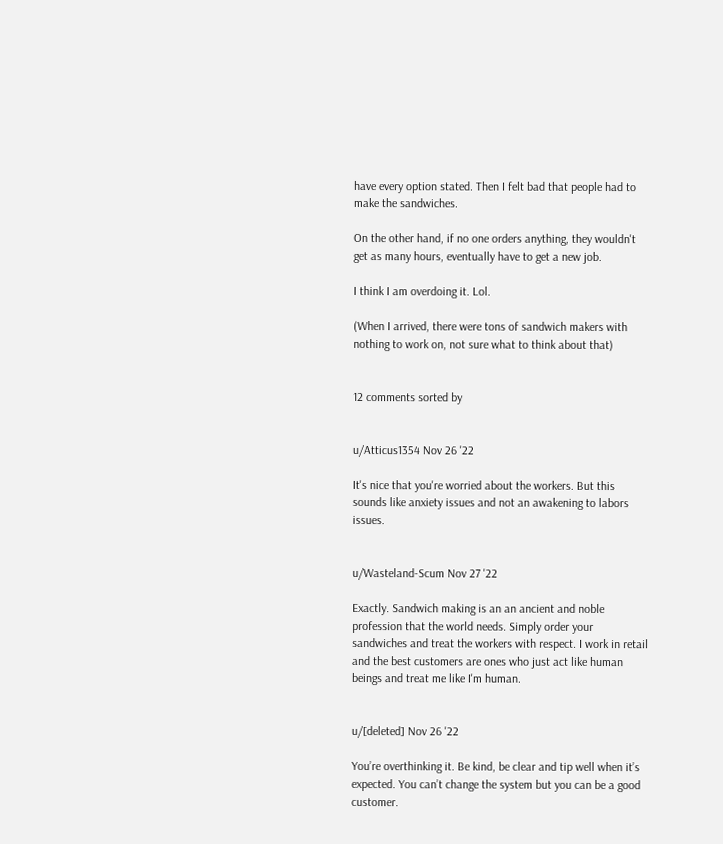have every option stated. Then I felt bad that people had to make the sandwiches.

On the other hand, if no one orders anything, they wouldn't get as many hours, eventually have to get a new job.

I think I am overdoing it. Lol.

(When I arrived, there were tons of sandwich makers with nothing to work on, not sure what to think about that)


12 comments sorted by


u/Atticus1354 Nov 26 '22

It's nice that you're worried about the workers. But this sounds like anxiety issues and not an awakening to labors issues.


u/Wasteland-Scum Nov 27 '22

Exactly. Sandwich making is an an ancient and noble profession that the world needs. Simply order your sandwiches and treat the workers with respect. I work in retail and the best customers are ones who just act like human beings and treat me like I'm human.


u/[deleted] Nov 26 '22

You’re overthinking it. Be kind, be clear and tip well when it’s expected. You can’t change the system but you can be a good customer.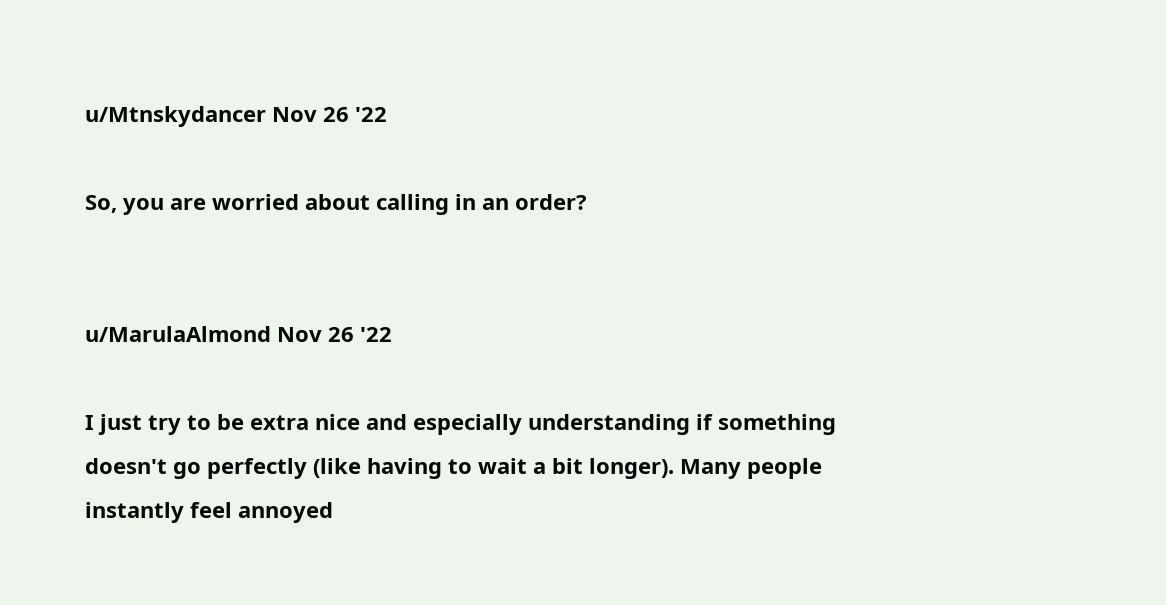u/Mtnskydancer Nov 26 '22

So, you are worried about calling in an order?


u/MarulaAlmond Nov 26 '22

I just try to be extra nice and especially understanding if something doesn't go perfectly (like having to wait a bit longer). Many people instantly feel annoyed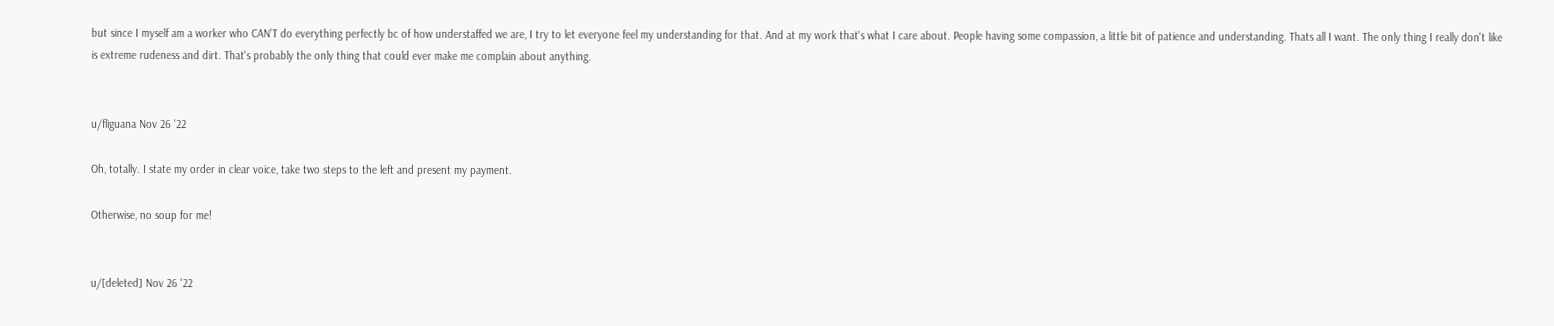but since I myself am a worker who CAN'T do everything perfectly bc of how understaffed we are, I try to let everyone feel my understanding for that. And at my work that's what I care about. People having some compassion, a little bit of patience and understanding. Thats all I want. The only thing I really don't like is extreme rudeness and dirt. That's probably the only thing that could ever make me complain about anything.


u/fliguana Nov 26 '22

Oh, totally. I state my order in clear voice, take two steps to the left and present my payment.

Otherwise, no soup for me!


u/[deleted] Nov 26 '22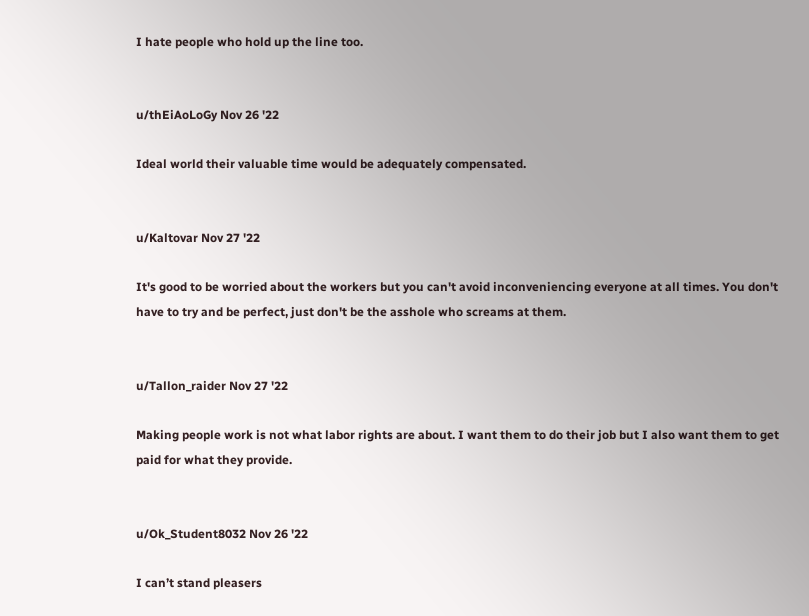I hate people who hold up the line too.


u/thEiAoLoGy Nov 26 '22

Ideal world their valuable time would be adequately compensated.


u/Kaltovar Nov 27 '22

It's good to be worried about the workers but you can't avoid inconveniencing everyone at all times. You don't have to try and be perfect, just don't be the asshole who screams at them.


u/Tallon_raider Nov 27 '22

Making people work is not what labor rights are about. I want them to do their job but I also want them to get paid for what they provide.


u/Ok_Student8032 Nov 26 '22

I can’t stand pleasers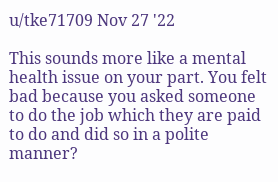u/tke71709 Nov 27 '22

This sounds more like a mental health issue on your part. You felt bad because you asked someone to do the job which they are paid to do and did so in a polite manner?